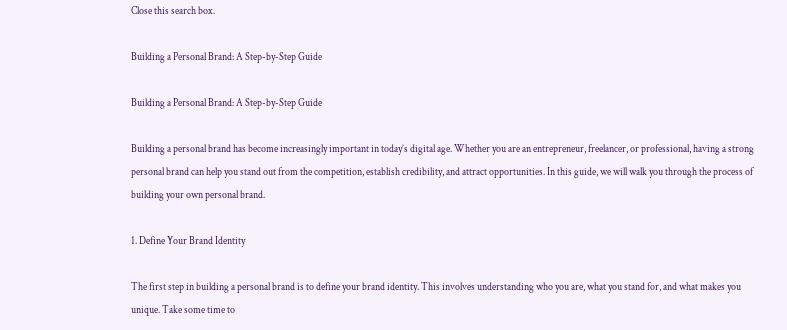Close this search box.

Building a Personal Brand: A Step-by-Step Guide

Building a Personal Brand: A Step-by-Step Guide

Building a personal brand has become increasingly important in today’s digital age. Whether you are an entrepreneur, freelancer, or professional, having a strong personal brand can help you stand out from the competition, establish credibility, and attract opportunities. In this guide, we will walk you through the process of building your own personal brand.

1. Define Your Brand Identity

The first step in building a personal brand is to define your brand identity. This involves understanding who you are, what you stand for, and what makes you unique. Take some time to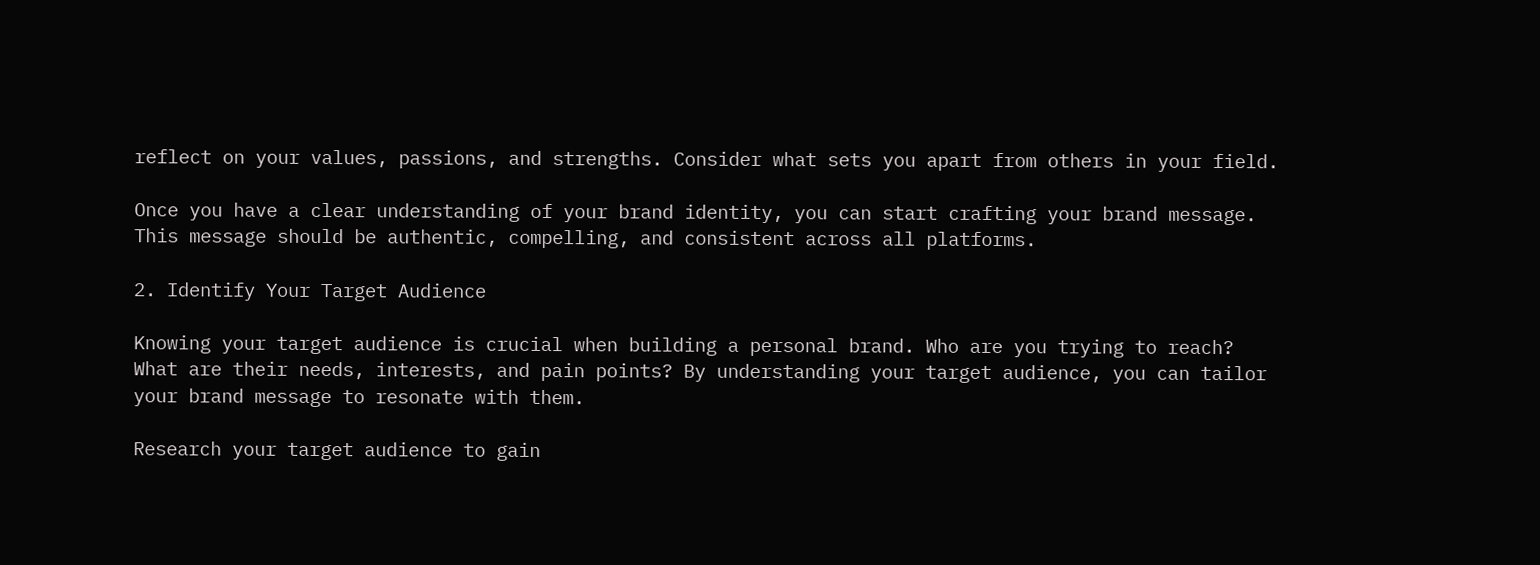reflect on your values, passions, and strengths. Consider what sets you apart from others in your field.

Once you have a clear understanding of your brand identity, you can start crafting your brand message. This message should be authentic, compelling, and consistent across all platforms.

2. Identify Your Target Audience

Knowing your target audience is crucial when building a personal brand. Who are you trying to reach? What are their needs, interests, and pain points? By understanding your target audience, you can tailor your brand message to resonate with them.

Research your target audience to gain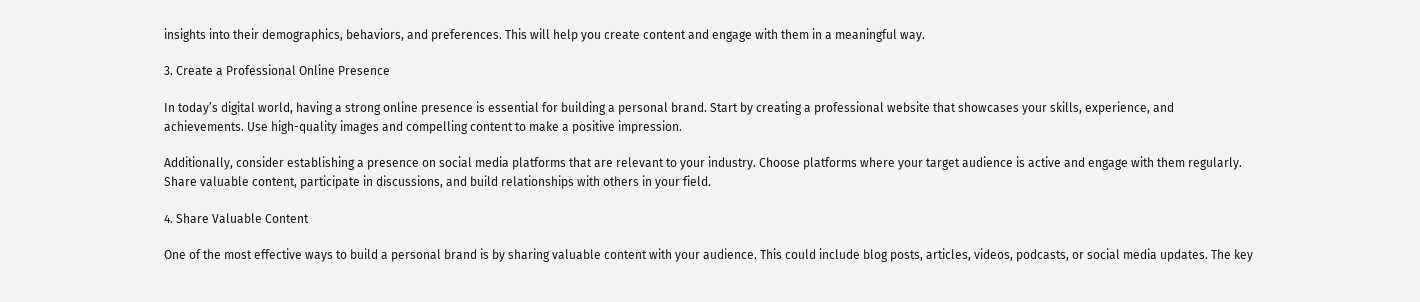insights into their demographics, behaviors, and preferences. This will help you create content and engage with them in a meaningful way.

3. Create a Professional Online Presence

In today’s digital world, having a strong online presence is essential for building a personal brand. Start by creating a professional website that showcases your skills, experience, and achievements. Use high-quality images and compelling content to make a positive impression.

Additionally, consider establishing a presence on social media platforms that are relevant to your industry. Choose platforms where your target audience is active and engage with them regularly. Share valuable content, participate in discussions, and build relationships with others in your field.

4. Share Valuable Content

One of the most effective ways to build a personal brand is by sharing valuable content with your audience. This could include blog posts, articles, videos, podcasts, or social media updates. The key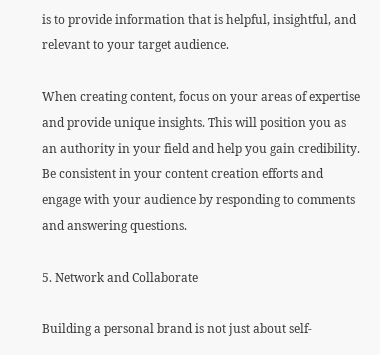is to provide information that is helpful, insightful, and relevant to your target audience.

When creating content, focus on your areas of expertise and provide unique insights. This will position you as an authority in your field and help you gain credibility. Be consistent in your content creation efforts and engage with your audience by responding to comments and answering questions.

5. Network and Collaborate

Building a personal brand is not just about self-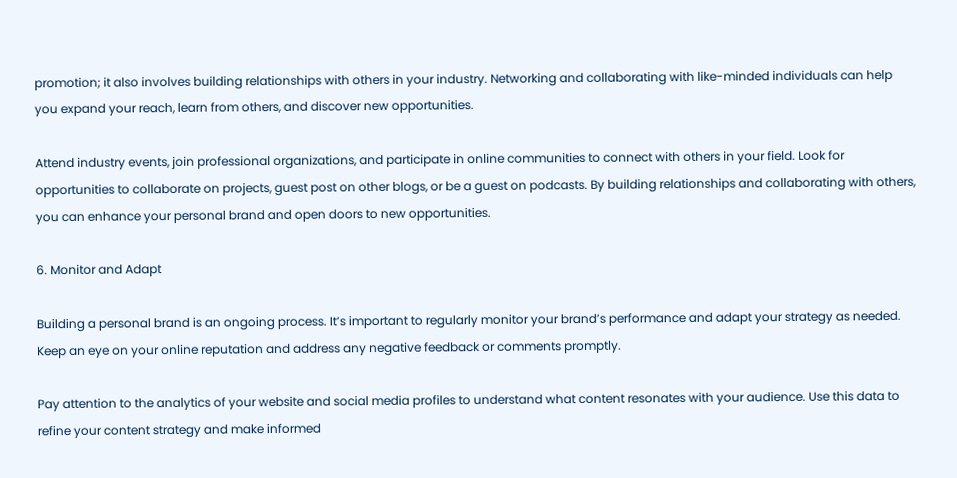promotion; it also involves building relationships with others in your industry. Networking and collaborating with like-minded individuals can help you expand your reach, learn from others, and discover new opportunities.

Attend industry events, join professional organizations, and participate in online communities to connect with others in your field. Look for opportunities to collaborate on projects, guest post on other blogs, or be a guest on podcasts. By building relationships and collaborating with others, you can enhance your personal brand and open doors to new opportunities.

6. Monitor and Adapt

Building a personal brand is an ongoing process. It’s important to regularly monitor your brand’s performance and adapt your strategy as needed. Keep an eye on your online reputation and address any negative feedback or comments promptly.

Pay attention to the analytics of your website and social media profiles to understand what content resonates with your audience. Use this data to refine your content strategy and make informed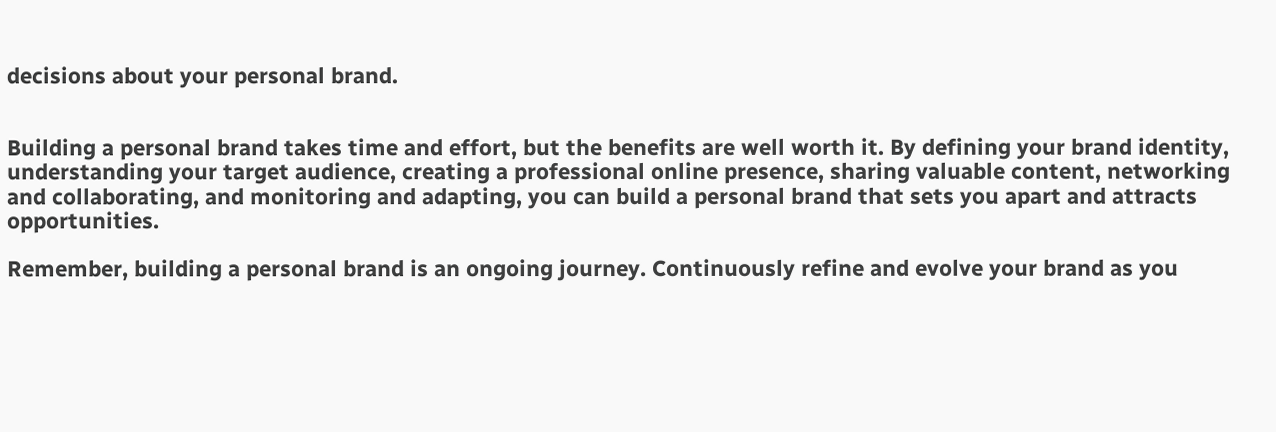decisions about your personal brand.


Building a personal brand takes time and effort, but the benefits are well worth it. By defining your brand identity, understanding your target audience, creating a professional online presence, sharing valuable content, networking and collaborating, and monitoring and adapting, you can build a personal brand that sets you apart and attracts opportunities.

Remember, building a personal brand is an ongoing journey. Continuously refine and evolve your brand as you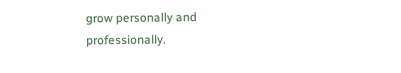grow personally and professionally.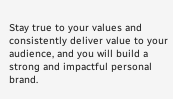Stay true to your values and consistently deliver value to your audience, and you will build a strong and impactful personal brand.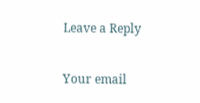Leave a Reply

Your email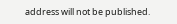address will not be published.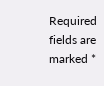Required fields are marked *